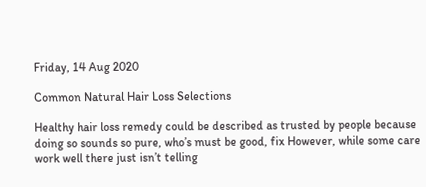Friday, 14 Aug 2020

Common Natural Hair Loss Selections

Healthy hair loss remedy could be described as trusted by people because doing so sounds so pure, who’s must be good, fix However, while some care work well there just isn’t telling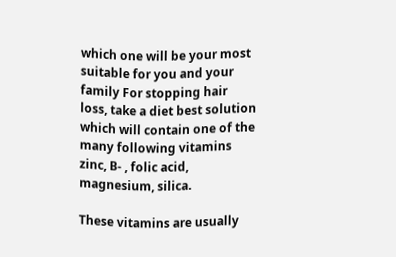which one will be your most suitable for you and your family For stopping hair loss, take a diet best solution which will contain one of the many following vitamins zinc, B- , folic acid, magnesium, silica.

These vitamins are usually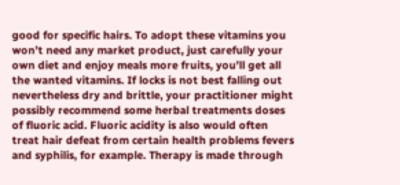good for specific hairs. To adopt these vitamins you won’t need any market product, just carefully your own diet and enjoy meals more fruits, you’ll get all the wanted vitamins. If locks is not best falling out nevertheless dry and brittle, your practitioner might possibly recommend some herbal treatments doses of fluoric acid. Fluoric acidity is also would often treat hair defeat from certain health problems fevers and syphilis, for example. Therapy is made through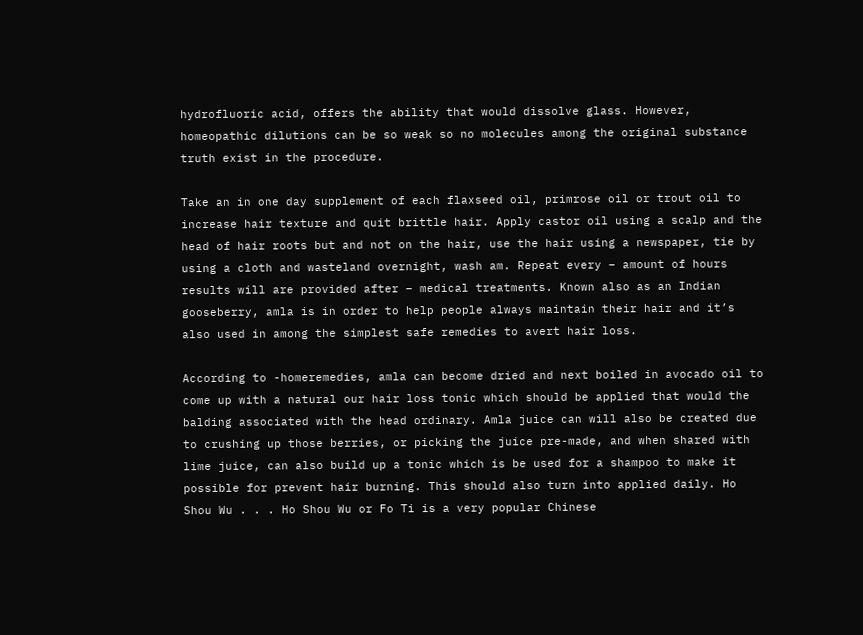hydrofluoric acid, offers the ability that would dissolve glass. However, homeopathic dilutions can be so weak so no molecules among the original substance truth exist in the procedure.

Take an in one day supplement of each flaxseed oil, primrose oil or trout oil to increase hair texture and quit brittle hair. Apply castor oil using a scalp and the head of hair roots but and not on the hair, use the hair using a newspaper, tie by using a cloth and wasteland overnight, wash am. Repeat every – amount of hours results will are provided after – medical treatments. Known also as an Indian gooseberry, amla is in order to help people always maintain their hair and it’s also used in among the simplest safe remedies to avert hair loss.

According to -homeremedies, amla can become dried and next boiled in avocado oil to come up with a natural our hair loss tonic which should be applied that would the balding associated with the head ordinary. Amla juice can will also be created due to crushing up those berries, or picking the juice pre-made, and when shared with lime juice, can also build up a tonic which is be used for a shampoo to make it possible for prevent hair burning. This should also turn into applied daily. Ho Shou Wu . . . Ho Shou Wu or Fo Ti is a very popular Chinese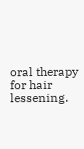oral therapy for hair lessening.